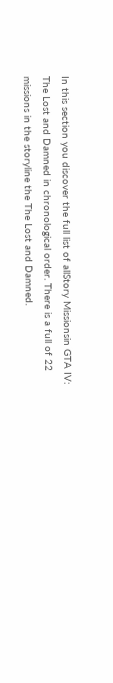In this section you discover the full list of allStory Missionsin GTA IV: The Lost and Damned in chronological order. There is a full of 22 missions in the storyline the The Lost and Damned.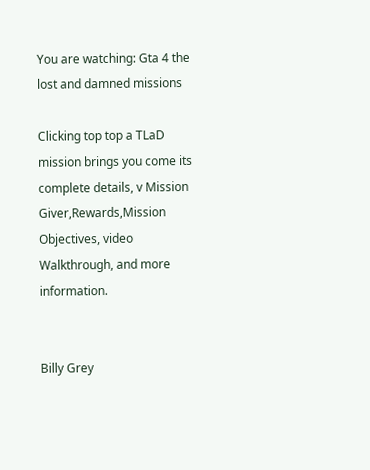You are watching: Gta 4 the lost and damned missions

Clicking top top a TLaD mission brings you come its complete details, v Mission Giver,Rewards,Mission Objectives, video Walkthrough, and more information.


Billy Grey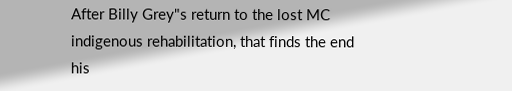After Billy Grey"s return to the lost MC indigenous rehabilitation, that finds the end his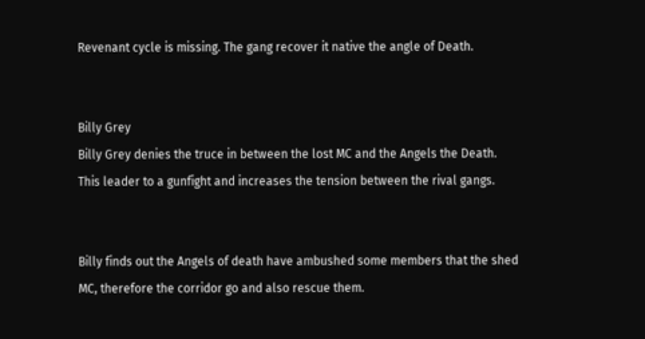Revenant cycle is missing. The gang recover it native the angle of Death.


Billy Grey
Billy Grey denies the truce in between the lost MC and the Angels the Death. This leader to a gunfight and increases the tension between the rival gangs.


Billy finds out the Angels of death have ambushed some members that the shed MC, therefore the corridor go and also rescue them.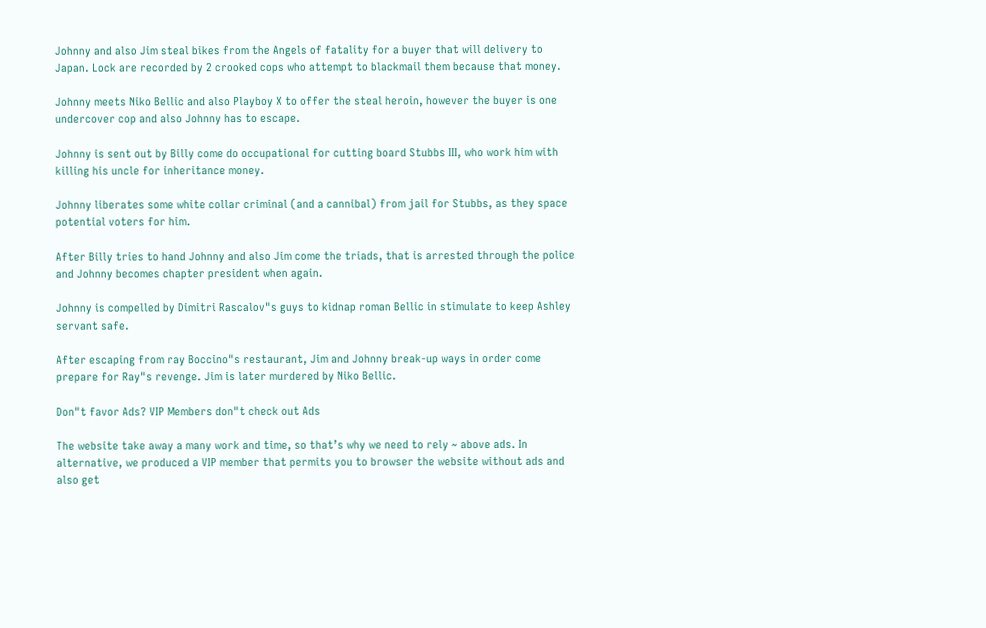Johnny and also Jim steal bikes from the Angels of fatality for a buyer that will delivery to Japan. Lock are recorded by 2 crooked cops who attempt to blackmail them because that money.

Johnny meets Niko Bellic and also Playboy X to offer the steal heroin, however the buyer is one undercover cop and also Johnny has to escape.

Johnny is sent out by Billy come do occupational for cutting board Stubbs III, who work him with killing his uncle for inheritance money.

Johnny liberates some white collar criminal (and a cannibal) from jail for Stubbs, as they space potential voters for him.

After Billy tries to hand Johnny and also Jim come the triads, that is arrested through the police and Johnny becomes chapter president when again.

Johnny is compelled by Dimitri Rascalov"s guys to kidnap roman Bellic in stimulate to keep Ashley servant safe.

After escaping from ray Boccino"s restaurant, Jim and Johnny break-up ways in order come prepare for Ray"s revenge. Jim is later murdered by Niko Bellic.

Don"t favor Ads? VIP Members don"t check out Ads

The website take away a many work and time, so that’s why we need to rely ~ above ads. In alternative, we produced a VIP member that permits you to browser the website without ads and also get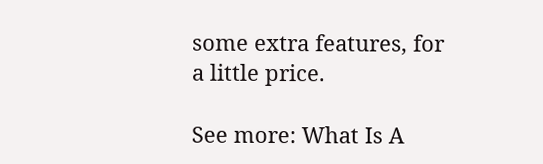some extra features, for a little price.

See more: What Is A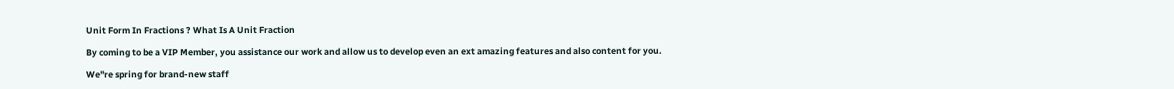Unit Form In Fractions ? What Is A Unit Fraction

By coming to be a VIP Member, you assistance our work and allow us to develop even an ext amazing features and also content for you.

We"re spring for brand-new staff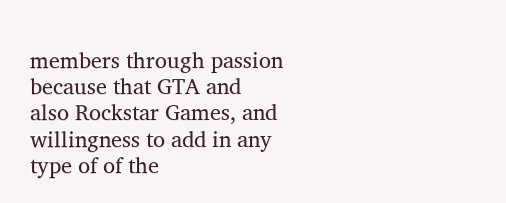members through passion because that GTA and also Rockstar Games, and willingness to add in any type of of the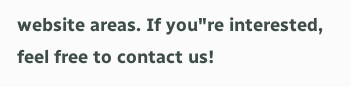website areas. If you"re interested, feel free to contact us!